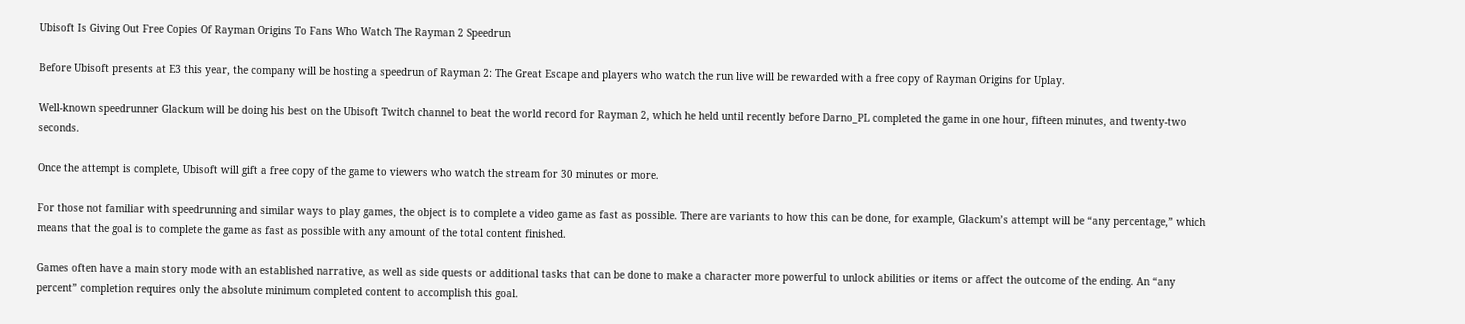Ubisoft Is Giving Out Free Copies Of Rayman Origins To Fans Who Watch The Rayman 2 Speedrun

Before Ubisoft presents at E3 this year, the company will be hosting a speedrun of Rayman 2: The Great Escape and players who watch the run live will be rewarded with a free copy of Rayman Origins for Uplay.

Well-known speedrunner Glackum will be doing his best on the Ubisoft Twitch channel to beat the world record for Rayman 2, which he held until recently before Darno_PL completed the game in one hour, fifteen minutes, and twenty-two seconds.

Once the attempt is complete, Ubisoft will gift a free copy of the game to viewers who watch the stream for 30 minutes or more.

For those not familiar with speedrunning and similar ways to play games, the object is to complete a video game as fast as possible. There are variants to how this can be done, for example, Glackum’s attempt will be “any percentage,” which means that the goal is to complete the game as fast as possible with any amount of the total content finished.

Games often have a main story mode with an established narrative, as well as side quests or additional tasks that can be done to make a character more powerful to unlock abilities or items or affect the outcome of the ending. An “any percent” completion requires only the absolute minimum completed content to accomplish this goal.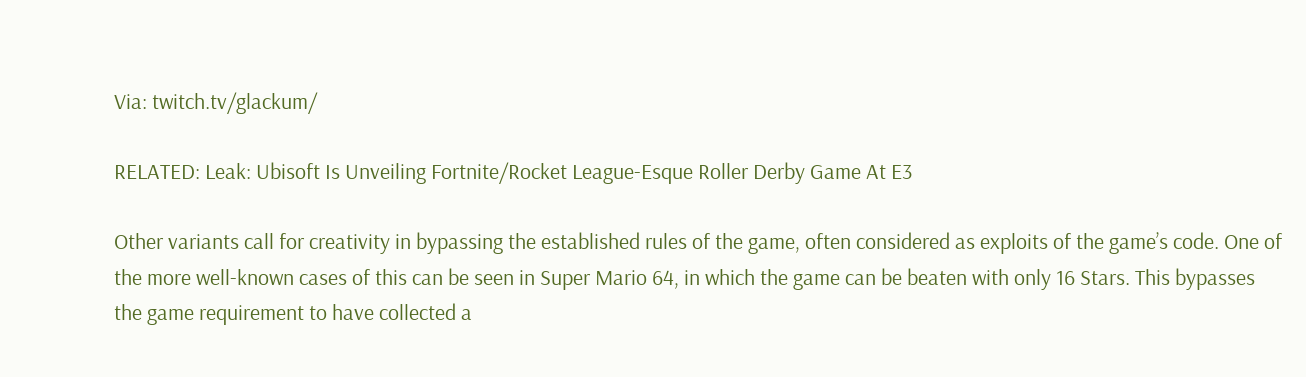Via: twitch.tv/glackum/

RELATED: Leak: Ubisoft Is Unveiling Fortnite/Rocket League-Esque Roller Derby Game At E3

Other variants call for creativity in bypassing the established rules of the game, often considered as exploits of the game’s code. One of the more well-known cases of this can be seen in Super Mario 64, in which the game can be beaten with only 16 Stars. This bypasses the game requirement to have collected a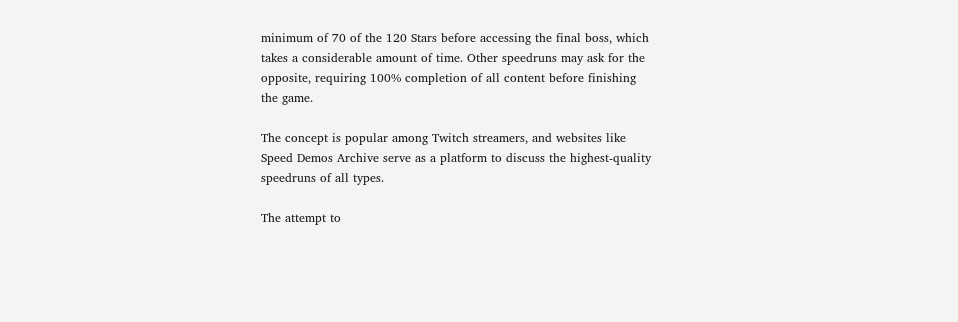minimum of 70 of the 120 Stars before accessing the final boss, which takes a considerable amount of time. Other speedruns may ask for the opposite, requiring 100% completion of all content before finishing the game.

The concept is popular among Twitch streamers, and websites like Speed Demos Archive serve as a platform to discuss the highest-quality speedruns of all types.

The attempt to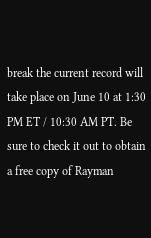break the current record will take place on June 10 at 1:30 PM ET / 10:30 AM PT. Be sure to check it out to obtain a free copy of Rayman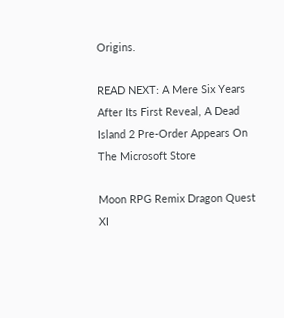Origins.

READ NEXT: A Mere Six Years After Its First Reveal, A Dead Island 2 Pre-Order Appears On The Microsoft Store

Moon RPG Remix Dragon Quest XI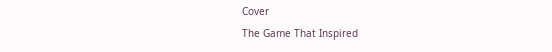Cover
The Game That Inspired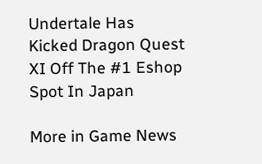Undertale Has Kicked Dragon Quest XI Off The #1 Eshop Spot In Japan

More in Game News